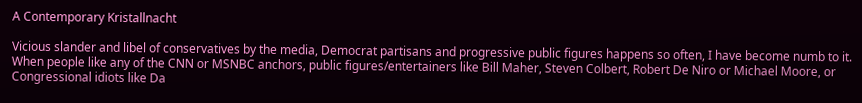A Contemporary Kristallnacht

Vicious slander and libel of conservatives by the media, Democrat partisans and progressive public figures happens so often, I have become numb to it. When people like any of the CNN or MSNBC anchors, public figures/entertainers like Bill Maher, Steven Colbert, Robert De Niro or Michael Moore, or Congressional idiots like Da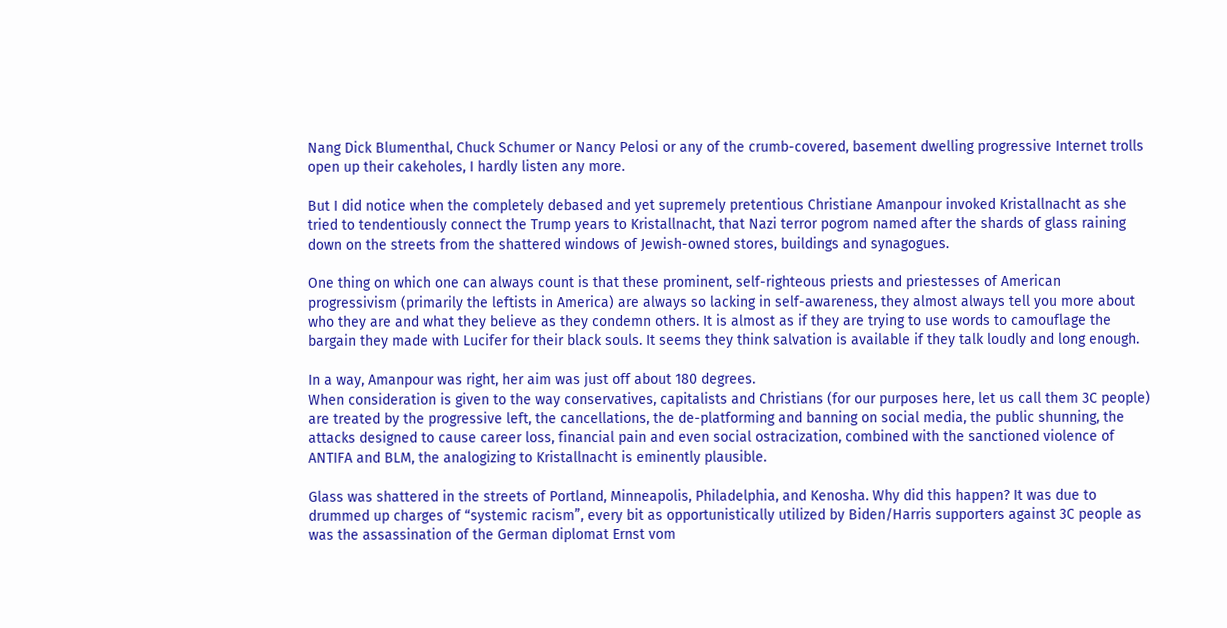Nang Dick Blumenthal, Chuck Schumer or Nancy Pelosi or any of the crumb-covered, basement dwelling progressive Internet trolls open up their cakeholes, I hardly listen any more.

But I did notice when the completely debased and yet supremely pretentious Christiane Amanpour invoked Kristallnacht as she tried to tendentiously connect the Trump years to Kristallnacht, that Nazi terror pogrom named after the shards of glass raining down on the streets from the shattered windows of Jewish-owned stores, buildings and synagogues.

One thing on which one can always count is that these prominent, self-righteous priests and priestesses of American progressivism (primarily the leftists in America) are always so lacking in self-awareness, they almost always tell you more about who they are and what they believe as they condemn others. It is almost as if they are trying to use words to camouflage the bargain they made with Lucifer for their black souls. It seems they think salvation is available if they talk loudly and long enough.

In a way, Amanpour was right, her aim was just off about 180 degrees.
When consideration is given to the way conservatives, capitalists and Christians (for our purposes here, let us call them 3C people) are treated by the progressive left, the cancellations, the de-platforming and banning on social media, the public shunning, the attacks designed to cause career loss, financial pain and even social ostracization, combined with the sanctioned violence of ANTIFA and BLM, the analogizing to Kristallnacht is eminently plausible.

Glass was shattered in the streets of Portland, Minneapolis, Philadelphia, and Kenosha. Why did this happen? It was due to drummed up charges of “systemic racism”, every bit as opportunistically utilized by Biden/Harris supporters against 3C people as was the assassination of the German diplomat Ernst vom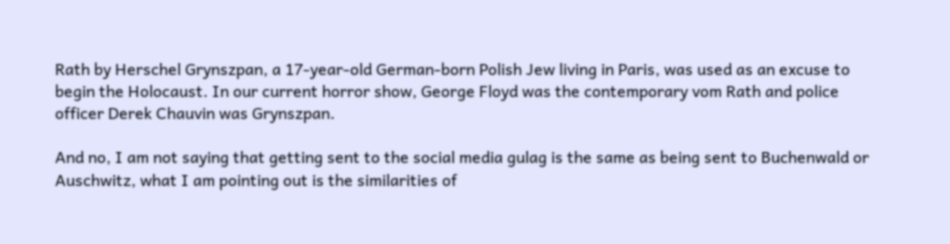Rath by Herschel Grynszpan, a 17-year-old German-born Polish Jew living in Paris, was used as an excuse to begin the Holocaust. In our current horror show, George Floyd was the contemporary vom Rath and police officer Derek Chauvin was Grynszpan.

And no, I am not saying that getting sent to the social media gulag is the same as being sent to Buchenwald or Auschwitz, what I am pointing out is the similarities of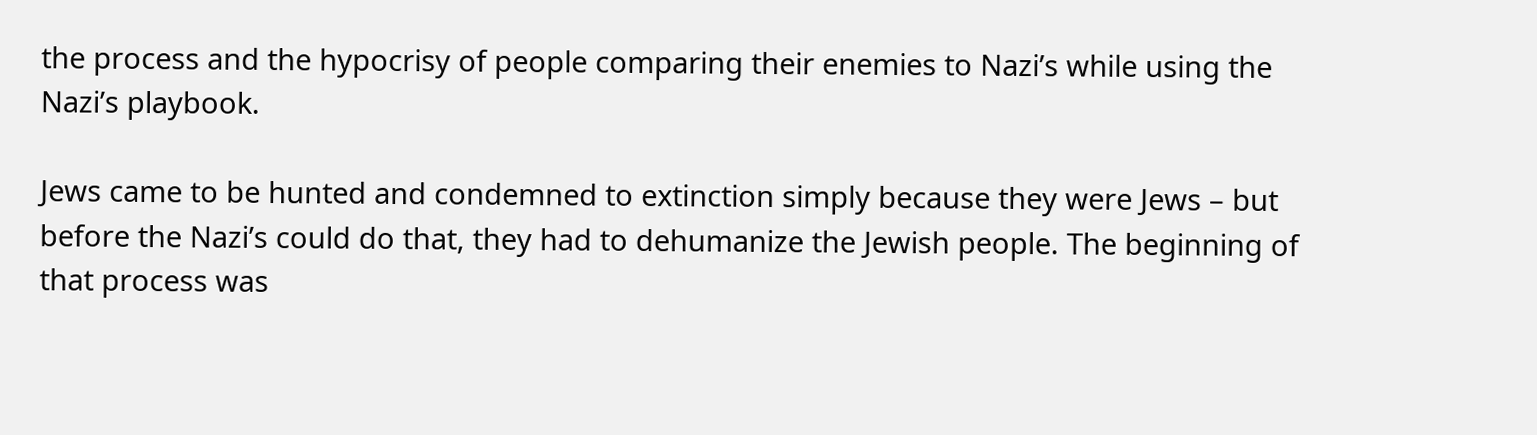the process and the hypocrisy of people comparing their enemies to Nazi’s while using the Nazi’s playbook.

Jews came to be hunted and condemned to extinction simply because they were Jews – but before the Nazi’s could do that, they had to dehumanize the Jewish people. The beginning of that process was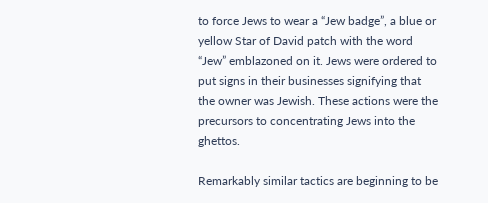to force Jews to wear a “Jew badge”, a blue or yellow Star of David patch with the word “Jew” emblazoned on it. Jews were ordered to put signs in their businesses signifying that the owner was Jewish. These actions were the precursors to concentrating Jews into the ghettos.

Remarkably similar tactics are beginning to be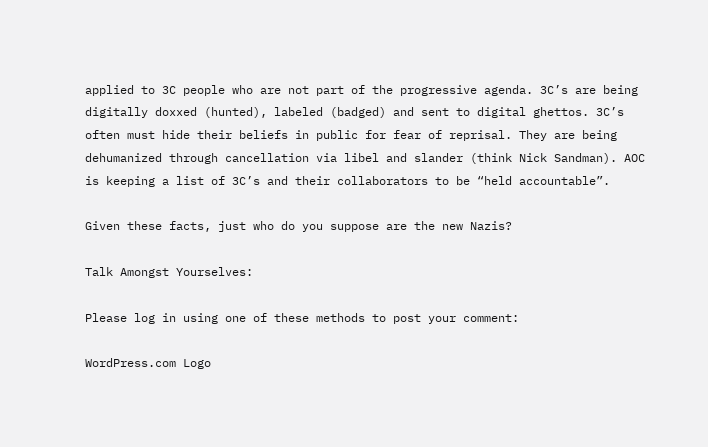applied to 3C people who are not part of the progressive agenda. 3C’s are being digitally doxxed (hunted), labeled (badged) and sent to digital ghettos. 3C’s often must hide their beliefs in public for fear of reprisal. They are being dehumanized through cancellation via libel and slander (think Nick Sandman). AOC is keeping a list of 3C’s and their collaborators to be “held accountable”.

Given these facts, just who do you suppose are the new Nazis?

Talk Amongst Yourselves:

Please log in using one of these methods to post your comment:

WordPress.com Logo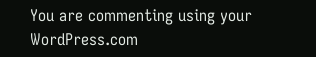You are commenting using your WordPress.com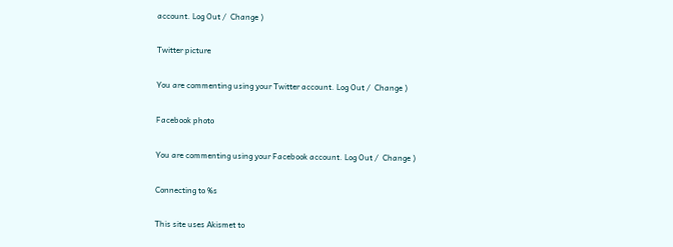account. Log Out /  Change )

Twitter picture

You are commenting using your Twitter account. Log Out /  Change )

Facebook photo

You are commenting using your Facebook account. Log Out /  Change )

Connecting to %s

This site uses Akismet to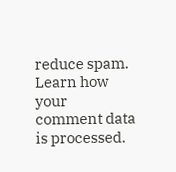reduce spam. Learn how your comment data is processed.